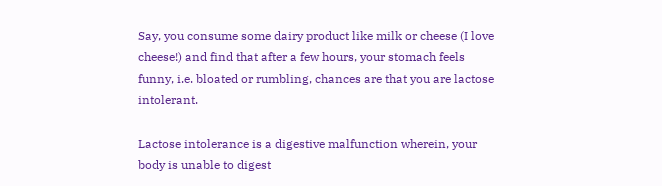Say, you consume some dairy product like milk or cheese (I love cheese!) and find that after a few hours, your stomach feels funny, i.e. bloated or rumbling, chances are that you are lactose intolerant.

Lactose intolerance is a digestive malfunction wherein, your body is unable to digest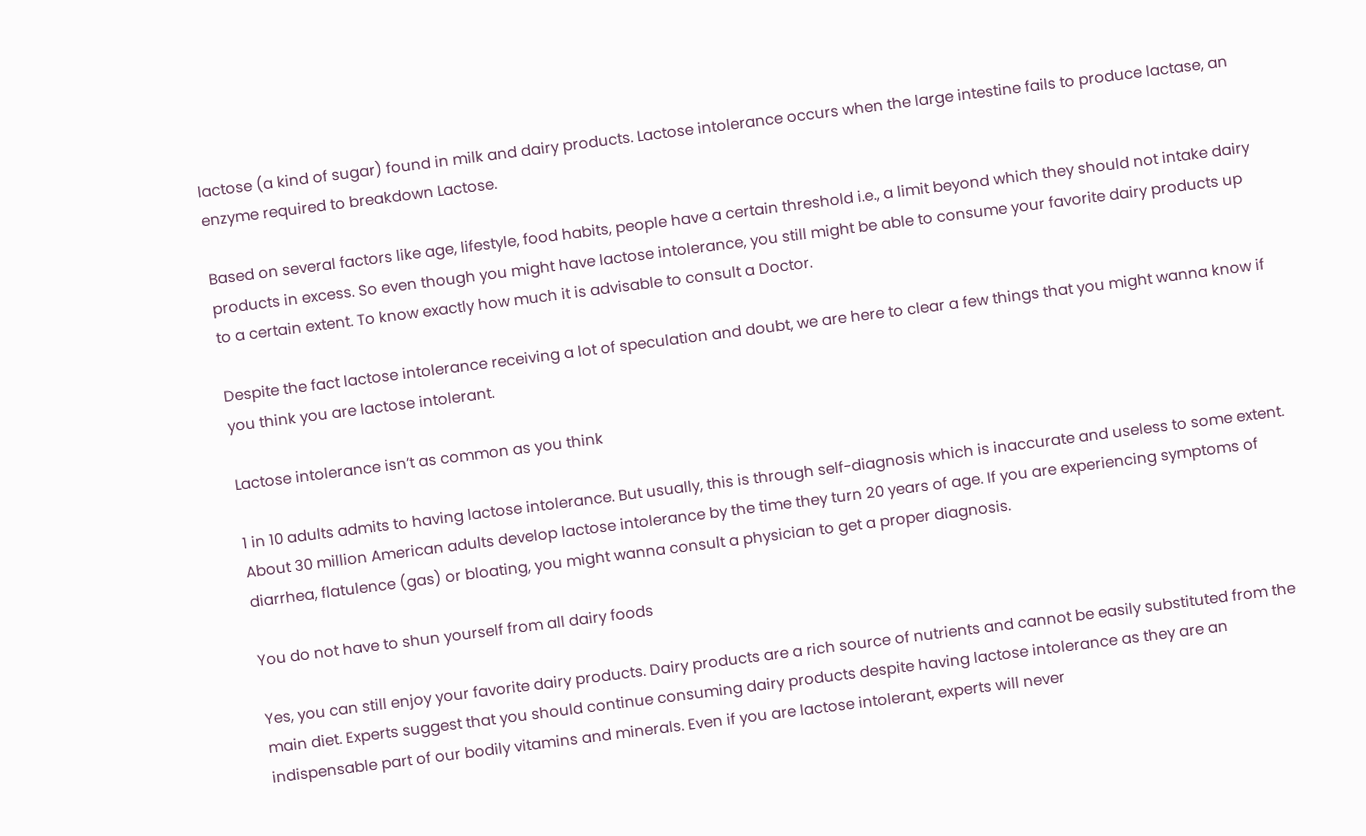lactose (a kind of sugar) found in milk and dairy products. Lactose intolerance occurs when the large intestine fails to produce lactase, an enzyme required to breakdown Lactose.

Based on several factors like age, lifestyle, food habits, people have a certain threshold i.e., a limit beyond which they should not intake dairy products in excess. So even though you might have lactose intolerance, you still might be able to consume your favorite dairy products up to a certain extent. To know exactly how much it is advisable to consult a Doctor.

Despite the fact lactose intolerance receiving a lot of speculation and doubt, we are here to clear a few things that you might wanna know if you think you are lactose intolerant.

Lactose intolerance isn’t as common as you think

1 in 10 adults admits to having lactose intolerance. But usually, this is through self-diagnosis which is inaccurate and useless to some extent.  About 30 million American adults develop lactose intolerance by the time they turn 20 years of age. If you are experiencing symptoms of diarrhea, flatulence (gas) or bloating, you might wanna consult a physician to get a proper diagnosis.

You do not have to shun yourself from all dairy foods

Yes, you can still enjoy your favorite dairy products. Dairy products are a rich source of nutrients and cannot be easily substituted from the main diet. Experts suggest that you should continue consuming dairy products despite having lactose intolerance as they are an indispensable part of our bodily vitamins and minerals. Even if you are lactose intolerant, experts will never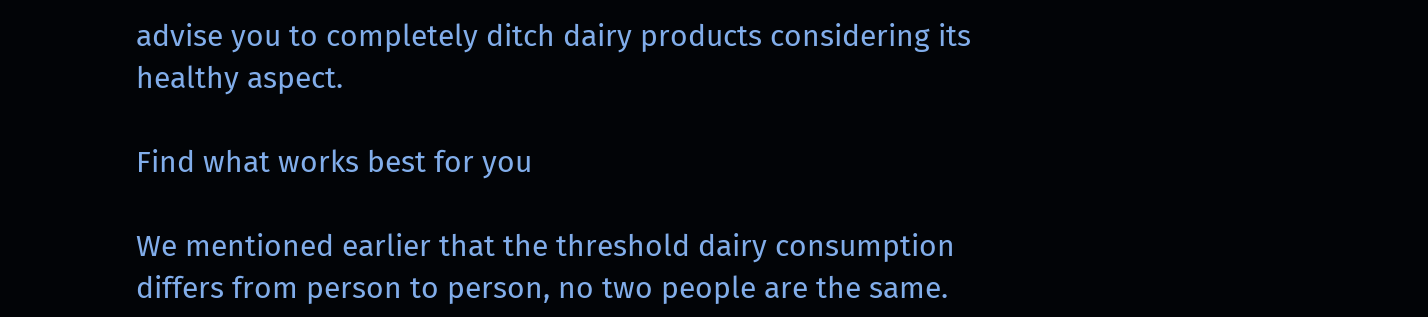advise you to completely ditch dairy products considering its healthy aspect.

Find what works best for you

We mentioned earlier that the threshold dairy consumption differs from person to person, no two people are the same.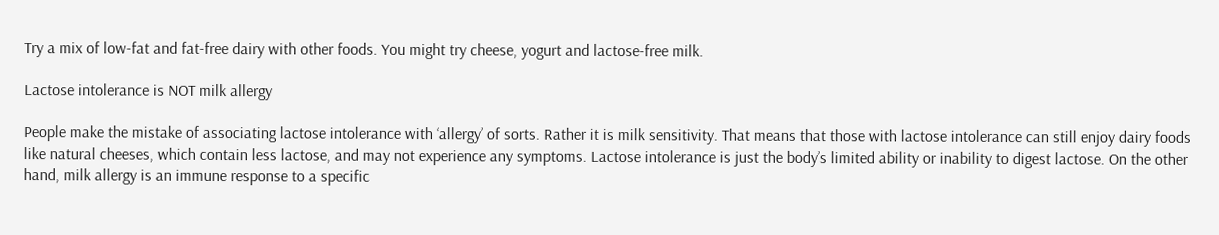Try a mix of low-fat and fat-free dairy with other foods. You might try cheese, yogurt and lactose-free milk.

Lactose intolerance is NOT milk allergy

People make the mistake of associating lactose intolerance with ‘allergy’ of sorts. Rather it is milk sensitivity. That means that those with lactose intolerance can still enjoy dairy foods like natural cheeses, which contain less lactose, and may not experience any symptoms. Lactose intolerance is just the body’s limited ability or inability to digest lactose. On the other hand, milk allergy is an immune response to a specific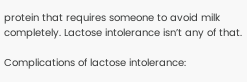protein that requires someone to avoid milk completely. Lactose intolerance isn’t any of that.

Complications of lactose intolerance: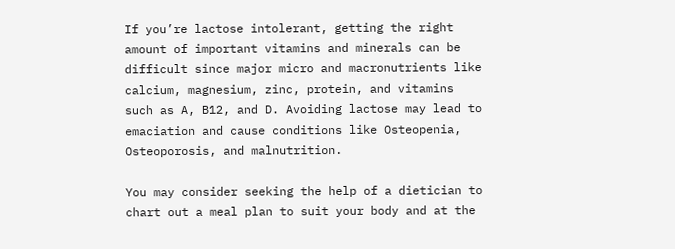If you’re lactose intolerant, getting the right amount of important vitamins and minerals can be difficult since major micro and macronutrients like calcium, magnesium, zinc, protein, and vitamins such as A, B12, and D. Avoiding lactose may lead to emaciation and cause conditions like Osteopenia, Osteoporosis, and malnutrition.

You may consider seeking the help of a dietician to chart out a meal plan to suit your body and at the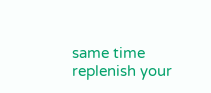same time replenish your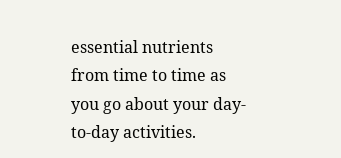essential nutrients from time to time as you go about your day-to-day activities.